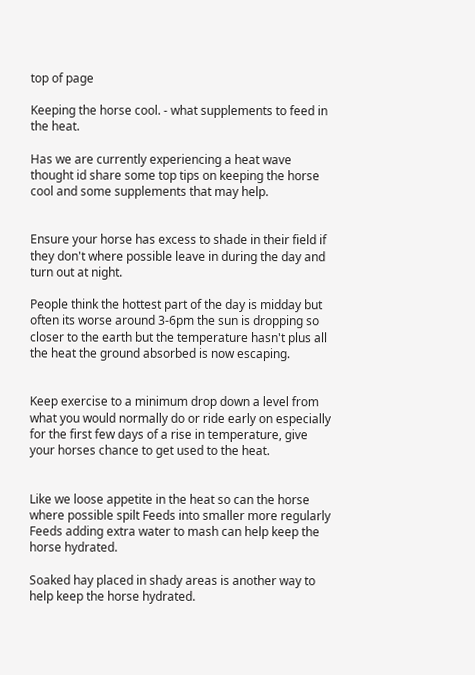top of page

Keeping the horse cool. - what supplements to feed in the heat.

Has we are currently experiencing a heat wave thought id share some top tips on keeping the horse cool and some supplements that may help.


Ensure your horse has excess to shade in their field if they don't where possible leave in during the day and turn out at night.

People think the hottest part of the day is midday but often its worse around 3-6pm the sun is dropping so closer to the earth but the temperature hasn't plus all the heat the ground absorbed is now escaping.


Keep exercise to a minimum drop down a level from what you would normally do or ride early on especially for the first few days of a rise in temperature, give your horses chance to get used to the heat.


Like we loose appetite in the heat so can the horse where possible spilt Feeds into smaller more regularly Feeds adding extra water to mash can help keep the horse hydrated.

Soaked hay placed in shady areas is another way to help keep the horse hydrated.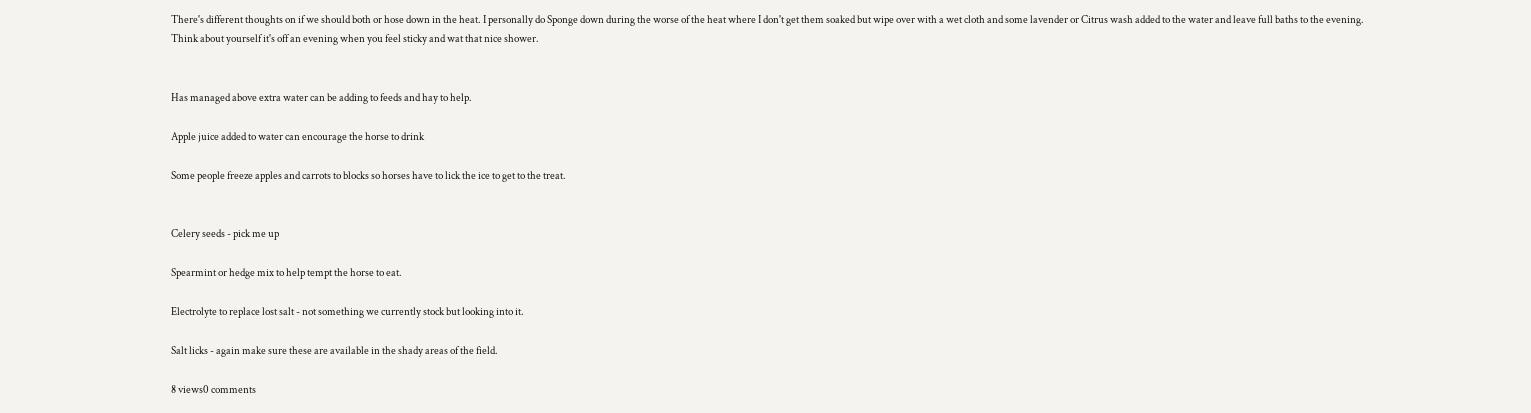There's different thoughts on if we should both or hose down in the heat. I personally do Sponge down during the worse of the heat where I don't get them soaked but wipe over with a wet cloth and some lavender or Citrus wash added to the water and leave full baths to the evening. Think about yourself it's off an evening when you feel sticky and wat that nice shower.


Has managed above extra water can be adding to feeds and hay to help.

Apple juice added to water can encourage the horse to drink

Some people freeze apples and carrots to blocks so horses have to lick the ice to get to the treat.


Celery seeds - pick me up

Spearmint or hedge mix to help tempt the horse to eat.

Electrolyte to replace lost salt - not something we currently stock but looking into it.

Salt licks - again make sure these are available in the shady areas of the field.

8 views0 comments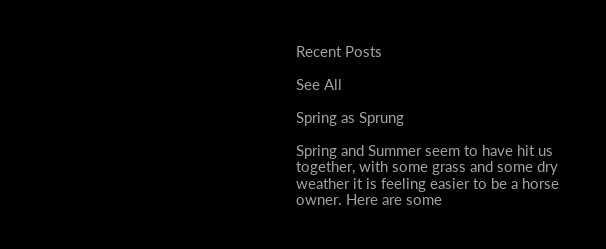Recent Posts

See All

Spring as Sprung

Spring and Summer seem to have hit us together, with some grass and some dry weather it is feeling easier to be a horse owner. Here are some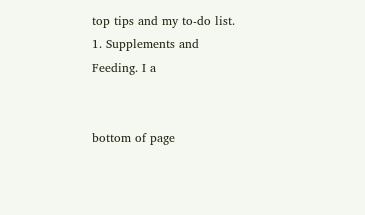top tips and my to-do list. 1. Supplements and Feeding. I a


bottom of page